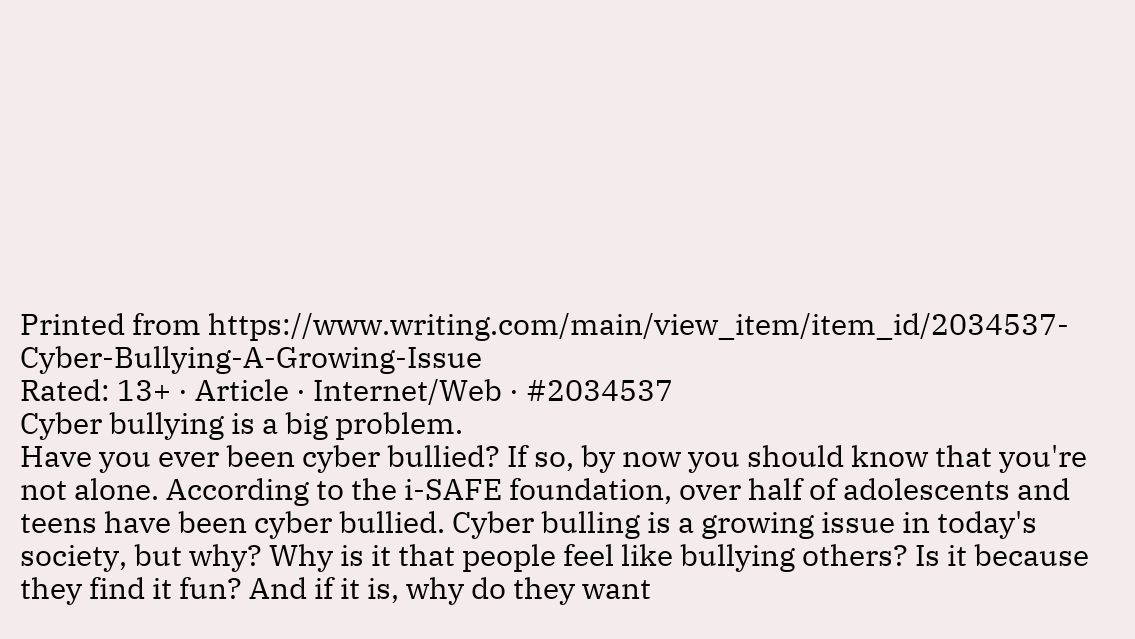Printed from https://www.writing.com/main/view_item/item_id/2034537-Cyber-Bullying-A-Growing-Issue
Rated: 13+ · Article · Internet/Web · #2034537
Cyber bullying is a big problem.
Have you ever been cyber bullied? If so, by now you should know that you're not alone. According to the i-SAFE foundation, over half of adolescents and teens have been cyber bullied. Cyber bulling is a growing issue in today's society, but why? Why is it that people feel like bullying others? Is it because they find it fun? And if it is, why do they want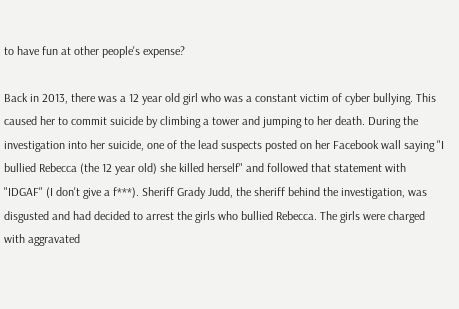to have fun at other people's expense?

Back in 2013, there was a 12 year old girl who was a constant victim of cyber bullying. This caused her to commit suicide by climbing a tower and jumping to her death. During the investigation into her suicide, one of the lead suspects posted on her Facebook wall saying "I bullied Rebecca (the 12 year old) she killed herself" and followed that statement with "IDGAF" (I don't give a f***). Sheriff Grady Judd, the sheriff behind the investigation, was disgusted and had decided to arrest the girls who bullied Rebecca. The girls were charged with aggravated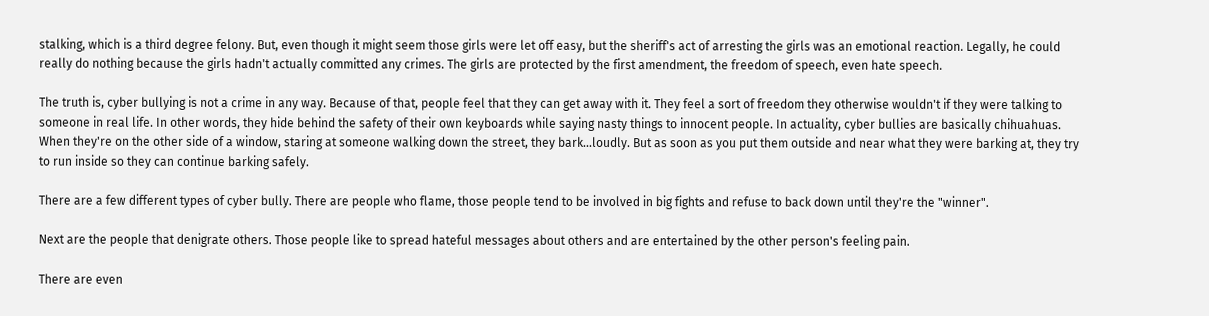stalking, which is a third degree felony. But, even though it might seem those girls were let off easy, but the sheriff's act of arresting the girls was an emotional reaction. Legally, he could really do nothing because the girls hadn't actually committed any crimes. The girls are protected by the first amendment, the freedom of speech, even hate speech.

The truth is, cyber bullying is not a crime in any way. Because of that, people feel that they can get away with it. They feel a sort of freedom they otherwise wouldn't if they were talking to someone in real life. In other words, they hide behind the safety of their own keyboards while saying nasty things to innocent people. In actuality, cyber bullies are basically chihuahuas. When they're on the other side of a window, staring at someone walking down the street, they bark...loudly. But as soon as you put them outside and near what they were barking at, they try to run inside so they can continue barking safely.

There are a few different types of cyber bully. There are people who flame, those people tend to be involved in big fights and refuse to back down until they're the "winner".

Next are the people that denigrate others. Those people like to spread hateful messages about others and are entertained by the other person's feeling pain.

There are even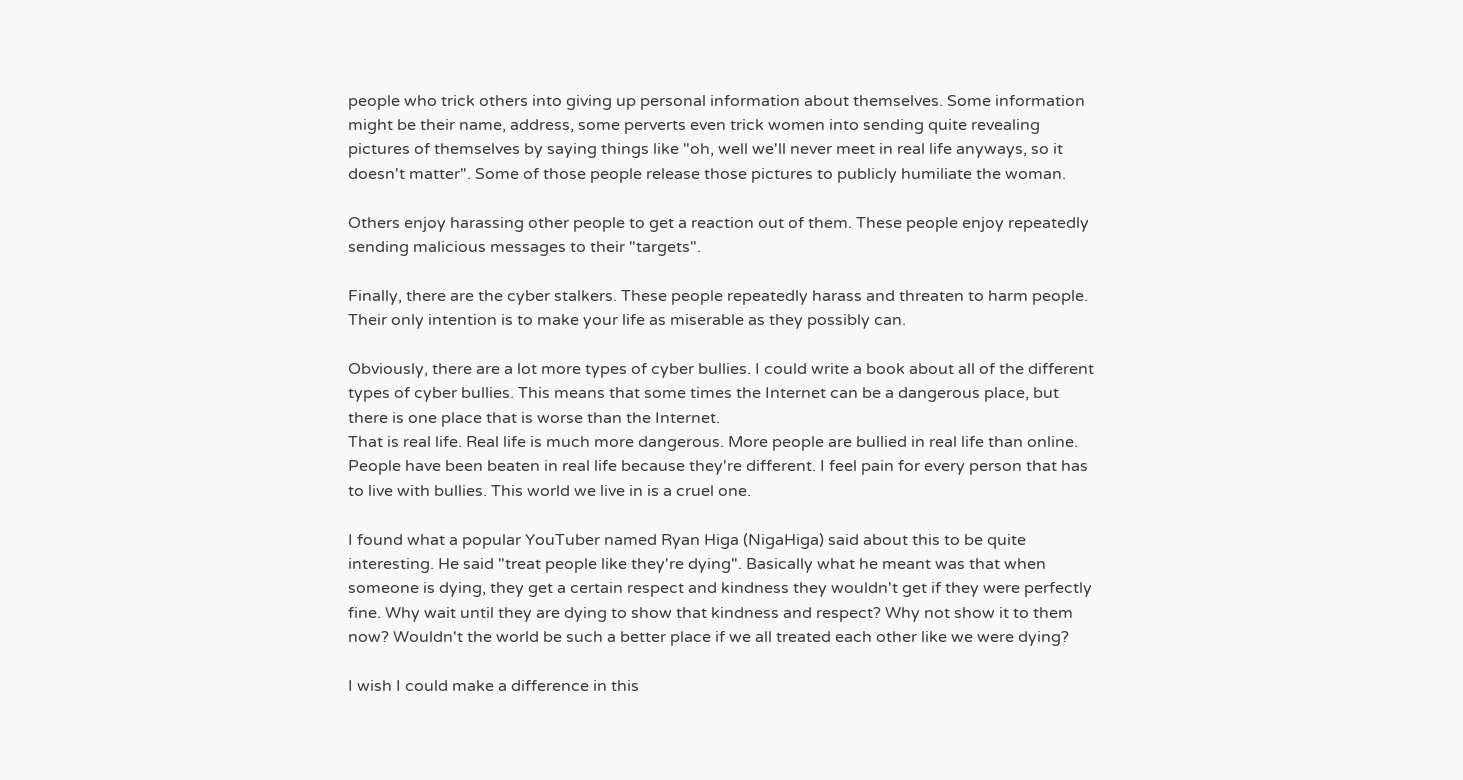people who trick others into giving up personal information about themselves. Some information might be their name, address, some perverts even trick women into sending quite revealing pictures of themselves by saying things like "oh, well we'll never meet in real life anyways, so it doesn't matter". Some of those people release those pictures to publicly humiliate the woman.

Others enjoy harassing other people to get a reaction out of them. These people enjoy repeatedly sending malicious messages to their "targets".

Finally, there are the cyber stalkers. These people repeatedly harass and threaten to harm people. Their only intention is to make your life as miserable as they possibly can.

Obviously, there are a lot more types of cyber bullies. I could write a book about all of the different types of cyber bullies. This means that some times the Internet can be a dangerous place, but there is one place that is worse than the Internet.
That is real life. Real life is much more dangerous. More people are bullied in real life than online. People have been beaten in real life because they're different. I feel pain for every person that has to live with bullies. This world we live in is a cruel one.

I found what a popular YouTuber named Ryan Higa (NigaHiga) said about this to be quite interesting. He said "treat people like they're dying". Basically what he meant was that when someone is dying, they get a certain respect and kindness they wouldn't get if they were perfectly fine. Why wait until they are dying to show that kindness and respect? Why not show it to them now? Wouldn't the world be such a better place if we all treated each other like we were dying?

I wish I could make a difference in this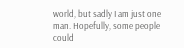world, but sadly I am just one man. Hopefully, some people could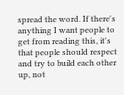spread the word. If there's anything I want people to get from reading this, it's that people should respect and try to build each other up, not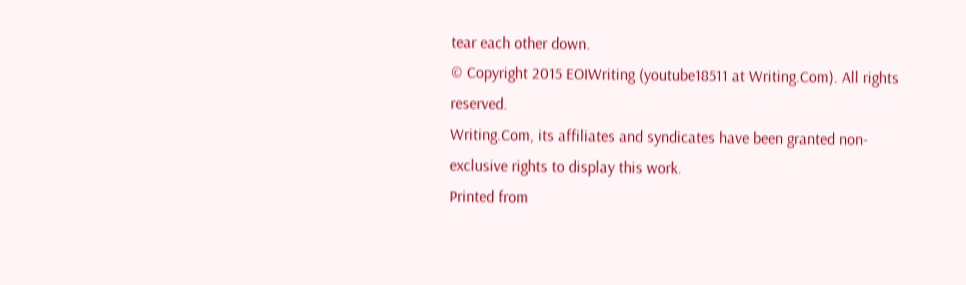tear each other down.
© Copyright 2015 EOIWriting (youtube18511 at Writing.Com). All rights reserved.
Writing.Com, its affiliates and syndicates have been granted non-exclusive rights to display this work.
Printed from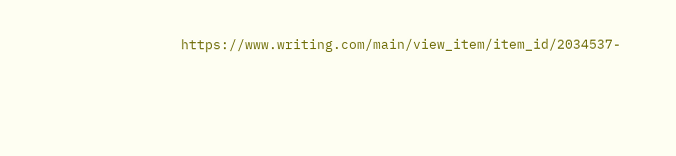https://www.writing.com/main/view_item/item_id/2034537-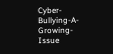Cyber-Bullying-A-Growing-Issue